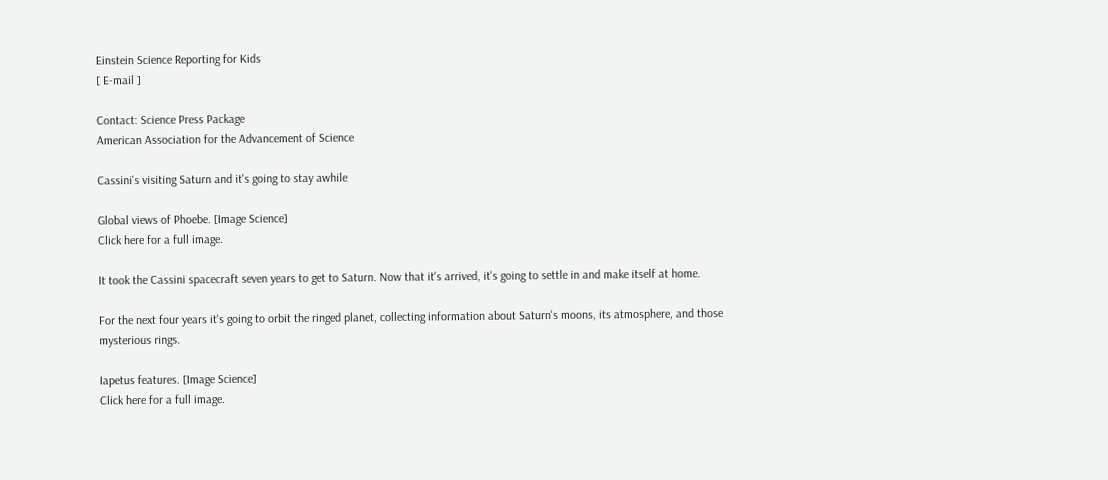Einstein Science Reporting for Kids
[ E-mail ]

Contact: Science Press Package
American Association for the Advancement of Science

Cassini's visiting Saturn and it's going to stay awhile

Global views of Phoebe. [Image Science]
Click here for a full image.

It took the Cassini spacecraft seven years to get to Saturn. Now that it's arrived, it's going to settle in and make itself at home.

For the next four years it's going to orbit the ringed planet, collecting information about Saturn's moons, its atmosphere, and those mysterious rings.

Iapetus features. [Image Science]
Click here for a full image.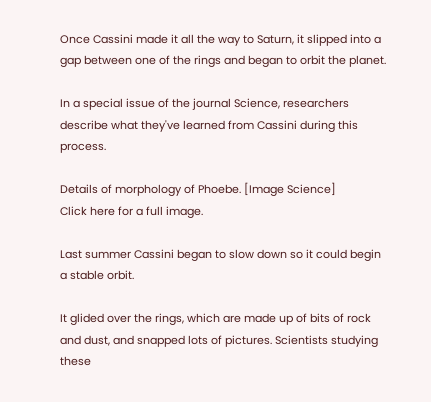Once Cassini made it all the way to Saturn, it slipped into a gap between one of the rings and began to orbit the planet.

In a special issue of the journal Science, researchers describe what they've learned from Cassini during this process.

Details of morphology of Phoebe. [Image Science]
Click here for a full image.

Last summer Cassini began to slow down so it could begin a stable orbit.

It glided over the rings, which are made up of bits of rock and dust, and snapped lots of pictures. Scientists studying these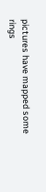pictures have mapped some rings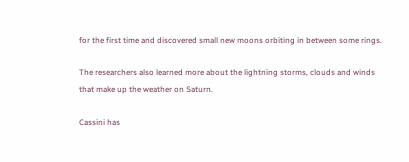for the first time and discovered small new moons orbiting in between some rings.

The researchers also learned more about the lightning storms, clouds and winds that make up the weather on Saturn.

Cassini has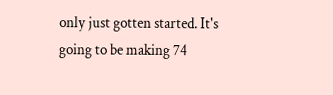only just gotten started. It's going to be making 74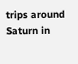trips around Saturn in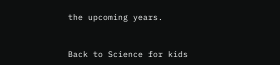the upcoming years.


Back to Science for kids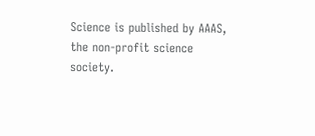Science is published by AAAS, the non-profit science society.